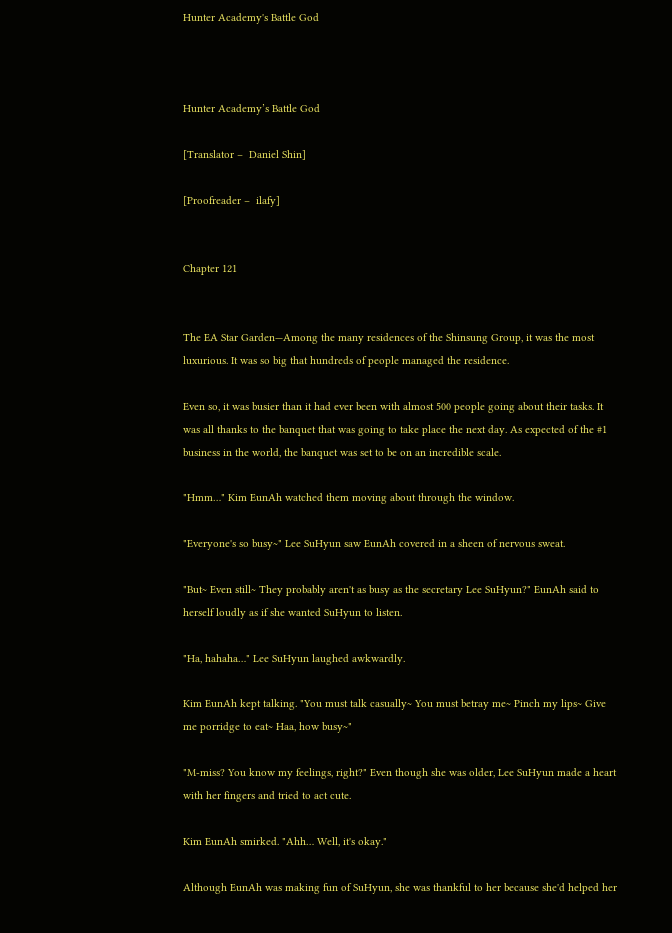Hunter Academy's Battle God



Hunter Academy’s Battle God

[Translator –  Daniel Shin]

[Proofreader –  ilafy]


Chapter 121


The EA Star Garden—Among the many residences of the Shinsung Group, it was the most luxurious. It was so big that hundreds of people managed the residence.

Even so, it was busier than it had ever been with almost 500 people going about their tasks. It was all thanks to the banquet that was going to take place the next day. As expected of the #1 business in the world, the banquet was set to be on an incredible scale.

"Hmm…" Kim EunAh watched them moving about through the window.

"Everyone's so busy~" Lee SuHyun saw EunAh covered in a sheen of nervous sweat.

"But~ Even still~ They probably aren't as busy as the secretary Lee SuHyun?" EunAh said to herself loudly as if she wanted SuHyun to listen.

"Ha, hahaha…" Lee SuHyun laughed awkwardly.

Kim EunAh kept talking. "You must talk casually~ You must betray me~ Pinch my lips~ Give me porridge to eat~ Haa, how busy~"

"M-miss? You know my feelings, right?" Even though she was older, Lee SuHyun made a heart with her fingers and tried to act cute.

Kim EunAh smirked. "Ahh… Well, it's okay."

Although EunAh was making fun of SuHyun, she was thankful to her because she'd helped her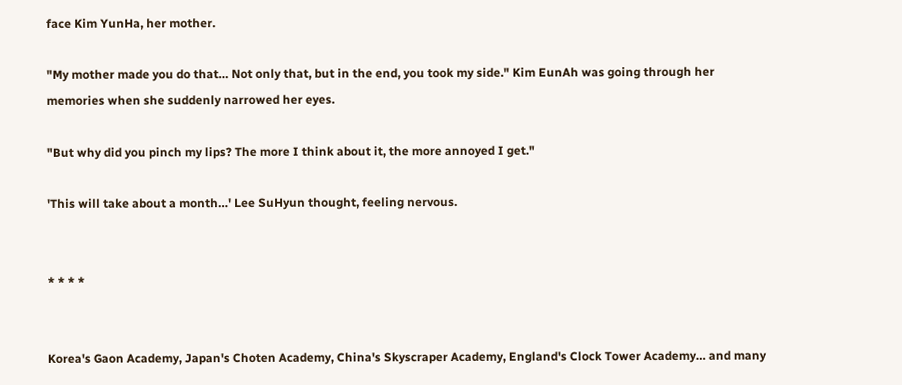face Kim YunHa, her mother.

"My mother made you do that… Not only that, but in the end, you took my side." Kim EunAh was going through her memories when she suddenly narrowed her eyes.

"But why did you pinch my lips? The more I think about it, the more annoyed I get."

'This will take about a month…' Lee SuHyun thought, feeling nervous.


* * * *


Korea's Gaon Academy, Japan's Choten Academy, China's Skyscraper Academy, England's Clock Tower Academy… and many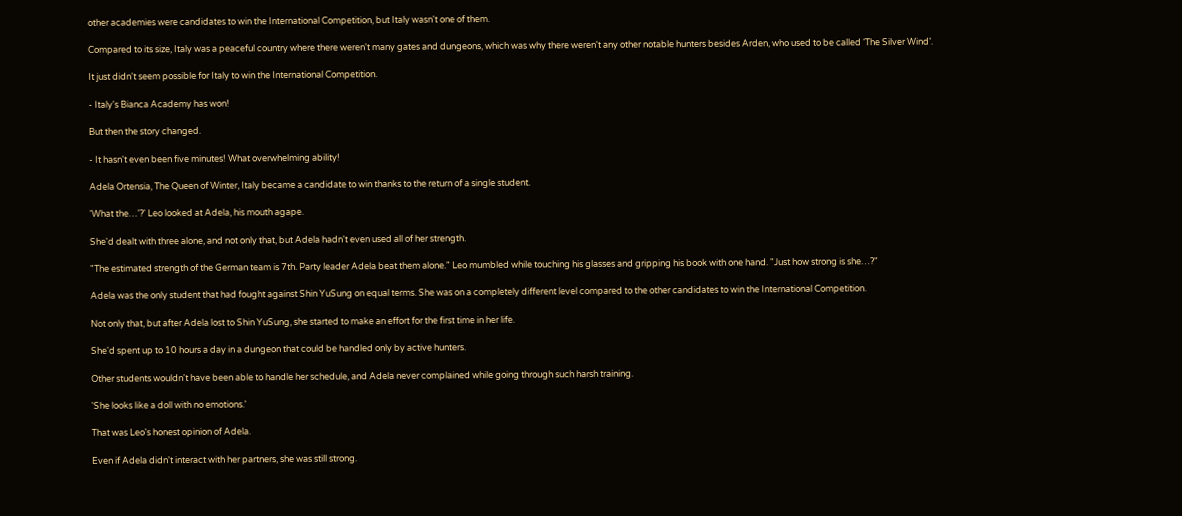other academies were candidates to win the International Competition, but Italy wasn't one of them.

Compared to its size, Italy was a peaceful country where there weren't many gates and dungeons, which was why there weren't any other notable hunters besides Arden, who used to be called ‘The Silver Wind’.

It just didn't seem possible for Italy to win the International Competition.

- Italy's Bianca Academy has won!

But then the story changed.

- It hasn't even been five minutes! What overwhelming ability!

Adela Ortensia, The Queen of Winter, Italy became a candidate to win thanks to the return of a single student.

'What the…'?' Leo looked at Adela, his mouth agape.

She'd dealt with three alone, and not only that, but Adela hadn't even used all of her strength.

"The estimated strength of the German team is 7th. Party leader Adela beat them alone." Leo mumbled while touching his glasses and gripping his book with one hand. "Just how strong is she…?"

Adela was the only student that had fought against Shin YuSung on equal terms. She was on a completely different level compared to the other candidates to win the International Competition.

Not only that, but after Adela lost to Shin YuSung, she started to make an effort for the first time in her life.

She'd spent up to 10 hours a day in a dungeon that could be handled only by active hunters.

Other students wouldn't have been able to handle her schedule, and Adela never complained while going through such harsh training.

'She looks like a doll with no emotions.'

That was Leo's honest opinion of Adela.

Even if Adela didn't interact with her partners, she was still strong.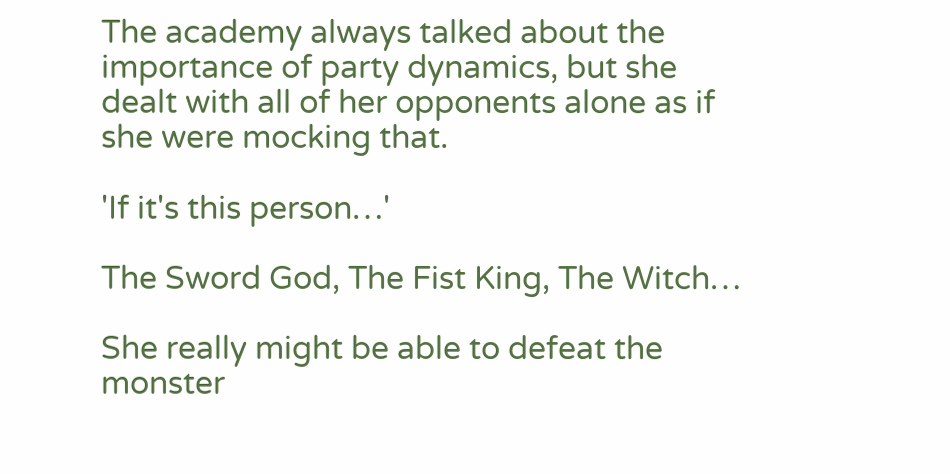The academy always talked about the importance of party dynamics, but she dealt with all of her opponents alone as if she were mocking that.

'If it's this person…'

The Sword God, The Fist King, The Witch…

She really might be able to defeat the monster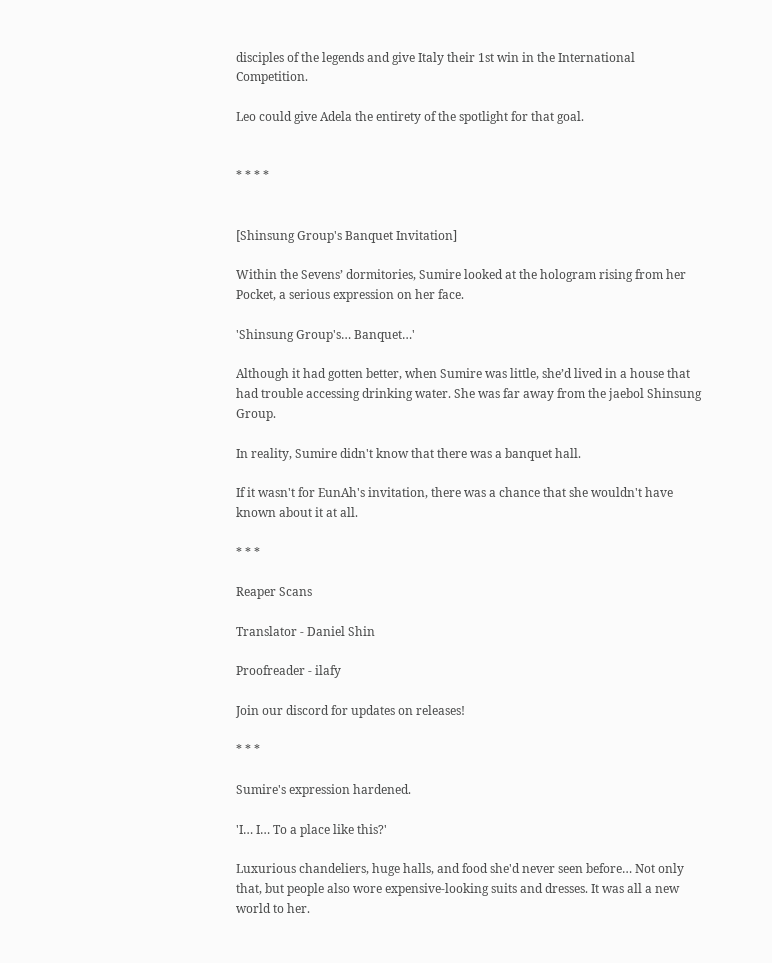disciples of the legends and give Italy their 1st win in the International Competition.

Leo could give Adela the entirety of the spotlight for that goal.


* * * *


[Shinsung Group's Banquet Invitation]

Within the Sevens’ dormitories, Sumire looked at the hologram rising from her Pocket, a serious expression on her face.

'Shinsung Group's… Banquet…'

Although it had gotten better, when Sumire was little, she’d lived in a house that had trouble accessing drinking water. She was far away from the jaebol Shinsung Group.

In reality, Sumire didn't know that there was a banquet hall.

If it wasn't for EunAh's invitation, there was a chance that she wouldn't have known about it at all.

* * *

Reaper Scans

Translator - Daniel Shin

Proofreader - ilafy

Join our discord for updates on releases!

* * *

Sumire's expression hardened.

'I… I… To a place like this?'

Luxurious chandeliers, huge halls, and food she'd never seen before… Not only that, but people also wore expensive-looking suits and dresses. It was all a new world to her.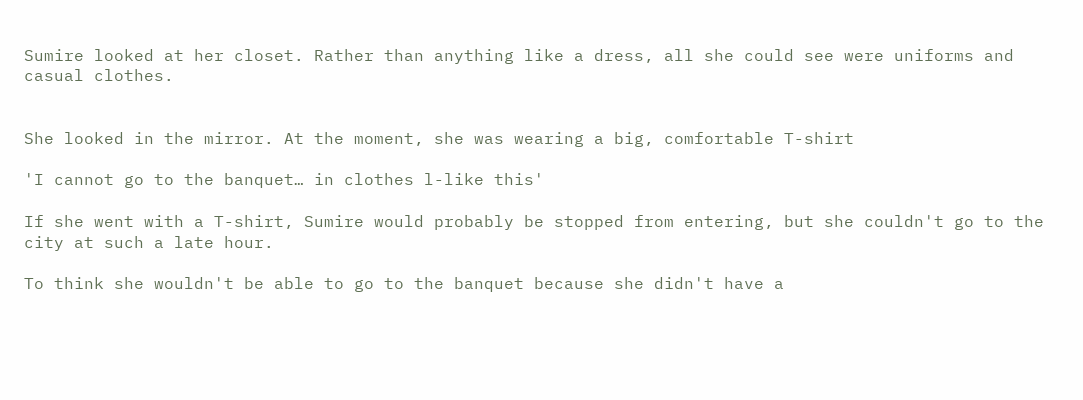Sumire looked at her closet. Rather than anything like a dress, all she could see were uniforms and casual clothes.


She looked in the mirror. At the moment, she was wearing a big, comfortable T-shirt

'I cannot go to the banquet… in clothes l-like this'

If she went with a T-shirt, Sumire would probably be stopped from entering, but she couldn't go to the city at such a late hour.

To think she wouldn't be able to go to the banquet because she didn't have a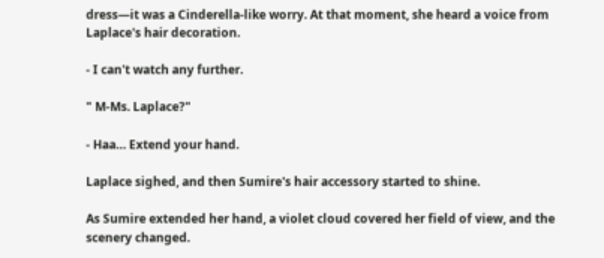dress—it was a Cinderella-like worry. At that moment, she heard a voice from Laplace's hair decoration.

- I can't watch any further.

" M-Ms. Laplace?"

- Haa… Extend your hand.

Laplace sighed, and then Sumire's hair accessory started to shine.

As Sumire extended her hand, a violet cloud covered her field of view, and the scenery changed.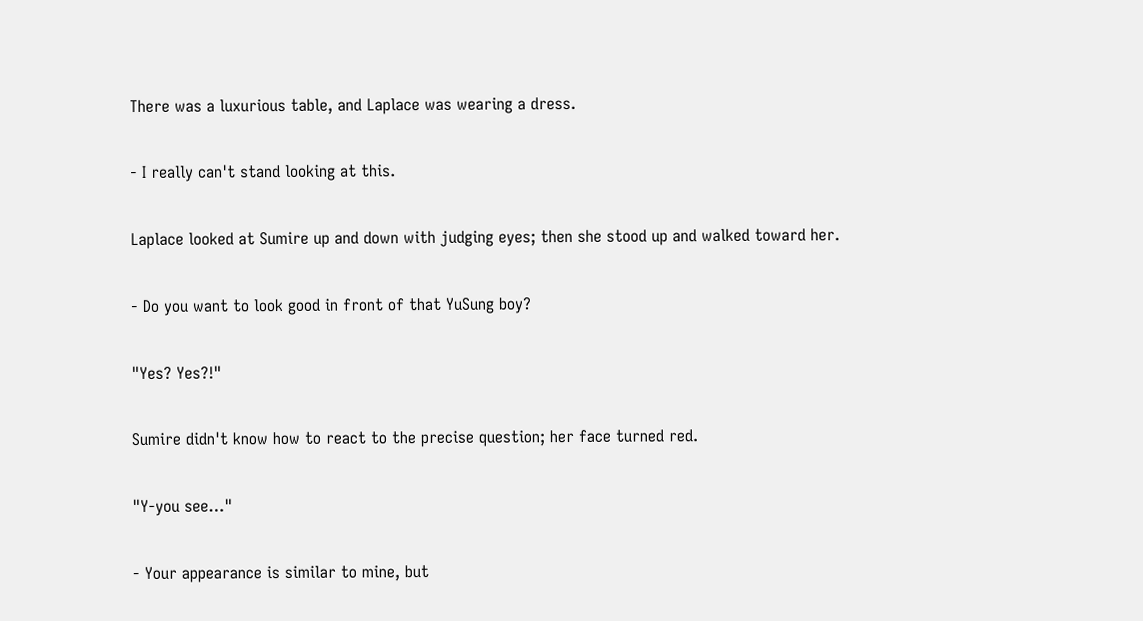There was a luxurious table, and Laplace was wearing a dress.

- I really can't stand looking at this.

Laplace looked at Sumire up and down with judging eyes; then she stood up and walked toward her.

- Do you want to look good in front of that YuSung boy?

"Yes? Yes?!"

Sumire didn't know how to react to the precise question; her face turned red.

"Y-you see…"

- Your appearance is similar to mine, but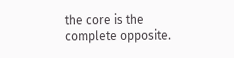the core is the complete opposite.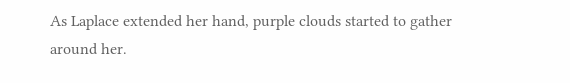As Laplace extended her hand, purple clouds started to gather around her.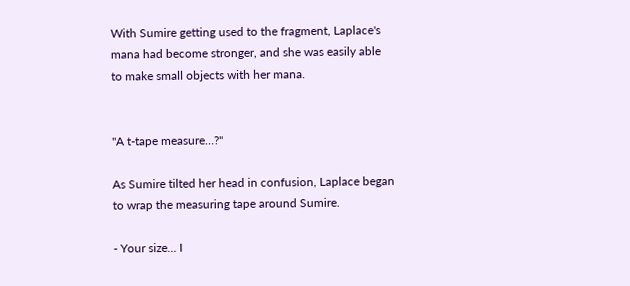With Sumire getting used to the fragment, Laplace's mana had become stronger, and she was easily able to make small objects with her mana.


"A t-tape measure…?"

As Sumire tilted her head in confusion, Laplace began to wrap the measuring tape around Sumire.

- Your size… I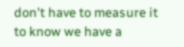don't have to measure it to know we have a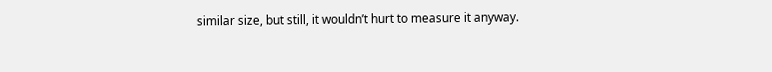similar size, but still, it wouldn’t hurt to measure it anyway.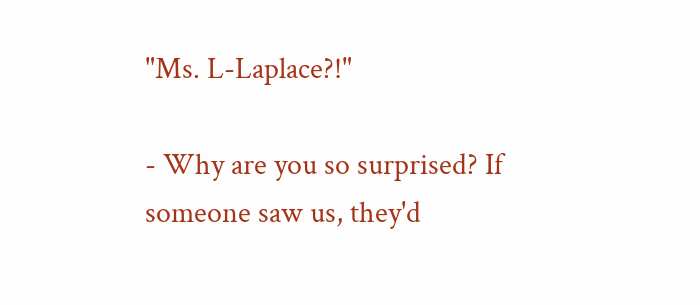"Ms. L-Laplace?!"

- Why are you so surprised? If someone saw us, they'd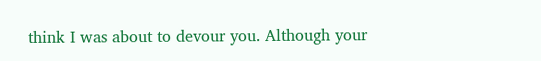think I was about to devour you. Although your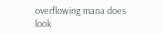overflowing mana does look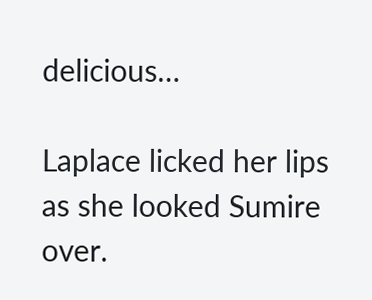delicious…

Laplace licked her lips as she looked Sumire over.